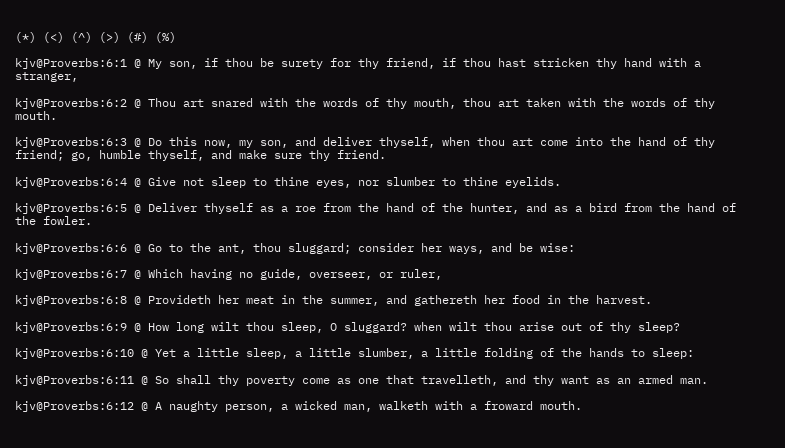(*) (<) (^) (>) (#) (%)

kjv@Proverbs:6:1 @ My son, if thou be surety for thy friend, if thou hast stricken thy hand with a stranger,

kjv@Proverbs:6:2 @ Thou art snared with the words of thy mouth, thou art taken with the words of thy mouth.

kjv@Proverbs:6:3 @ Do this now, my son, and deliver thyself, when thou art come into the hand of thy friend; go, humble thyself, and make sure thy friend.

kjv@Proverbs:6:4 @ Give not sleep to thine eyes, nor slumber to thine eyelids.

kjv@Proverbs:6:5 @ Deliver thyself as a roe from the hand of the hunter, and as a bird from the hand of the fowler.

kjv@Proverbs:6:6 @ Go to the ant, thou sluggard; consider her ways, and be wise:

kjv@Proverbs:6:7 @ Which having no guide, overseer, or ruler,

kjv@Proverbs:6:8 @ Provideth her meat in the summer, and gathereth her food in the harvest.

kjv@Proverbs:6:9 @ How long wilt thou sleep, O sluggard? when wilt thou arise out of thy sleep?

kjv@Proverbs:6:10 @ Yet a little sleep, a little slumber, a little folding of the hands to sleep:

kjv@Proverbs:6:11 @ So shall thy poverty come as one that travelleth, and thy want as an armed man.

kjv@Proverbs:6:12 @ A naughty person, a wicked man, walketh with a froward mouth.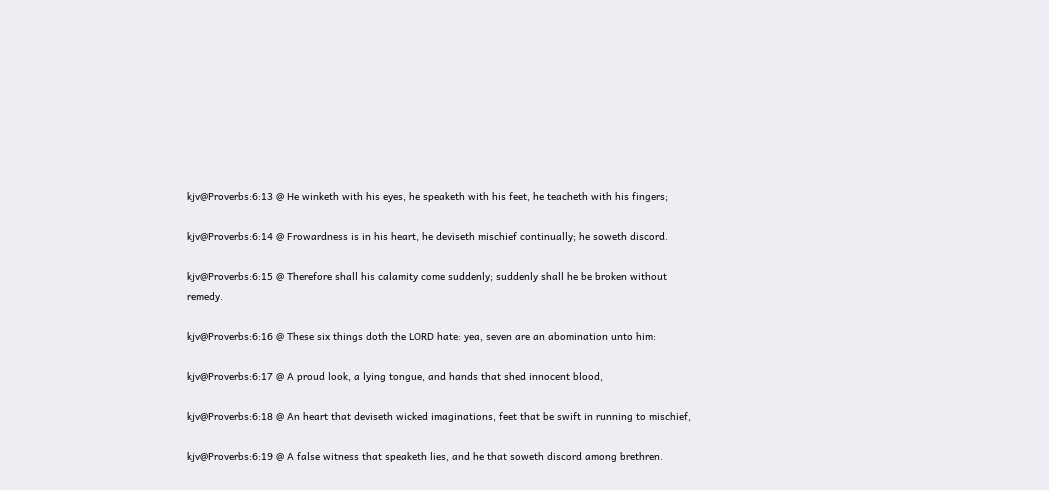kjv@Proverbs:6:13 @ He winketh with his eyes, he speaketh with his feet, he teacheth with his fingers;

kjv@Proverbs:6:14 @ Frowardness is in his heart, he deviseth mischief continually; he soweth discord.

kjv@Proverbs:6:15 @ Therefore shall his calamity come suddenly; suddenly shall he be broken without remedy.

kjv@Proverbs:6:16 @ These six things doth the LORD hate: yea, seven are an abomination unto him:

kjv@Proverbs:6:17 @ A proud look, a lying tongue, and hands that shed innocent blood,

kjv@Proverbs:6:18 @ An heart that deviseth wicked imaginations, feet that be swift in running to mischief,

kjv@Proverbs:6:19 @ A false witness that speaketh lies, and he that soweth discord among brethren.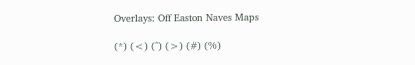Overlays: Off Easton Naves Maps

(*) (<) (^) (>) (#) (%)